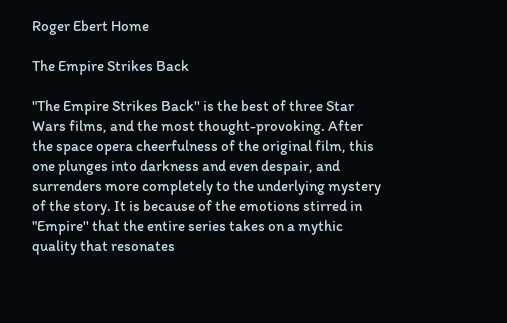Roger Ebert Home

The Empire Strikes Back

"The Empire Strikes Back'' is the best of three Star Wars films, and the most thought-provoking. After the space opera cheerfulness of the original film, this one plunges into darkness and even despair, and surrenders more completely to the underlying mystery of the story. It is because of the emotions stirred in "Empire'' that the entire series takes on a mythic quality that resonates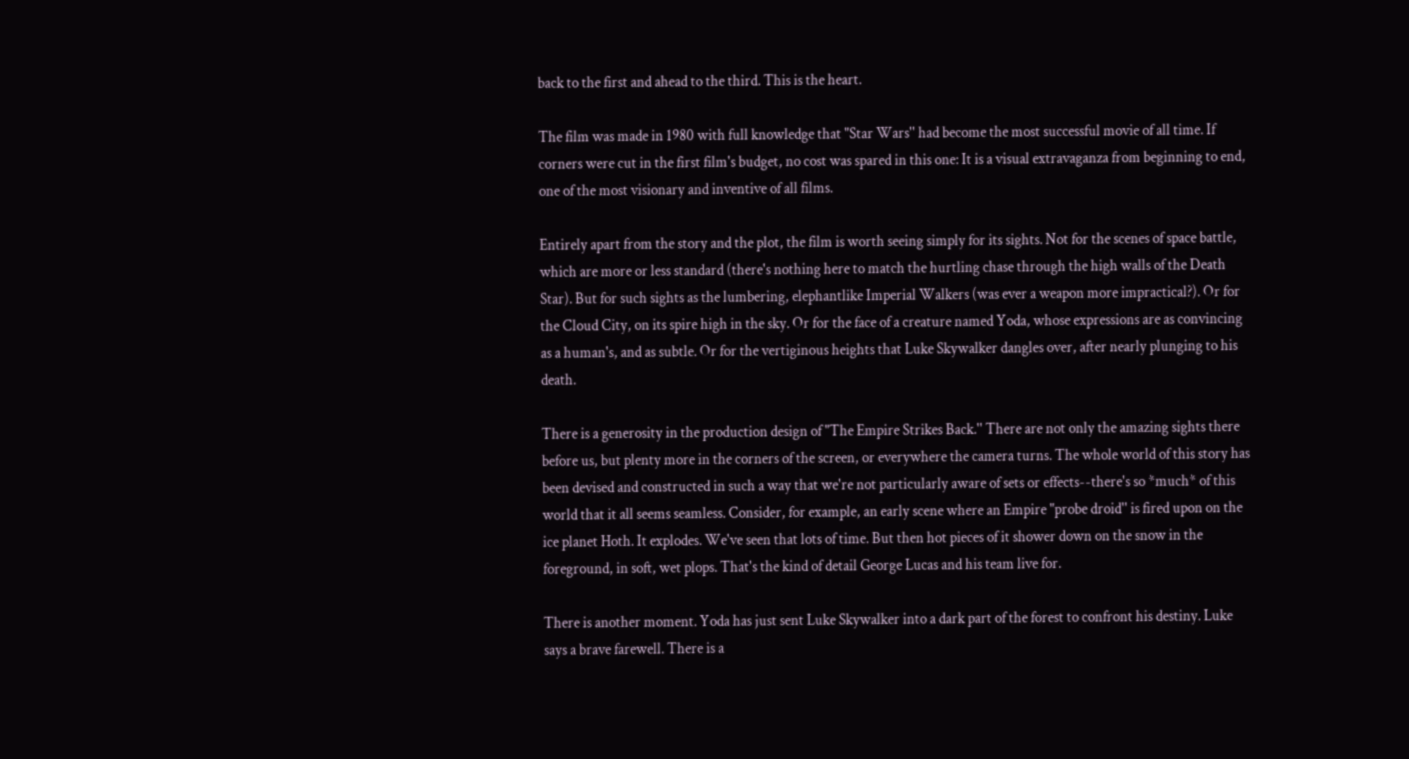back to the first and ahead to the third. This is the heart.

The film was made in 1980 with full knowledge that "Star Wars'' had become the most successful movie of all time. If corners were cut in the first film's budget, no cost was spared in this one: It is a visual extravaganza from beginning to end, one of the most visionary and inventive of all films.

Entirely apart from the story and the plot, the film is worth seeing simply for its sights. Not for the scenes of space battle, which are more or less standard (there's nothing here to match the hurtling chase through the high walls of the Death Star). But for such sights as the lumbering, elephantlike Imperial Walkers (was ever a weapon more impractical?). Or for the Cloud City, on its spire high in the sky. Or for the face of a creature named Yoda, whose expressions are as convincing as a human's, and as subtle. Or for the vertiginous heights that Luke Skywalker dangles over, after nearly plunging to his death.

There is a generosity in the production design of "The Empire Strikes Back.'' There are not only the amazing sights there before us, but plenty more in the corners of the screen, or everywhere the camera turns. The whole world of this story has been devised and constructed in such a way that we're not particularly aware of sets or effects--there's so *much* of this world that it all seems seamless. Consider, for example, an early scene where an Empire "probe droid'' is fired upon on the ice planet Hoth. It explodes. We've seen that lots of time. But then hot pieces of it shower down on the snow in the foreground, in soft, wet plops. That's the kind of detail George Lucas and his team live for.

There is another moment. Yoda has just sent Luke Skywalker into a dark part of the forest to confront his destiny. Luke says a brave farewell. There is a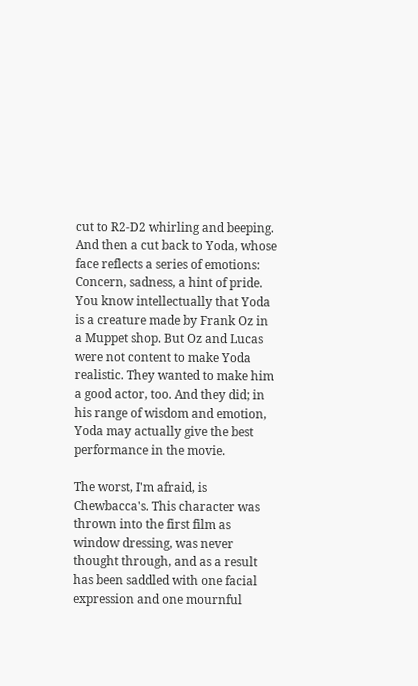cut to R2-D2 whirling and beeping. And then a cut back to Yoda, whose face reflects a series of emotions: Concern, sadness, a hint of pride. You know intellectually that Yoda is a creature made by Frank Oz in a Muppet shop. But Oz and Lucas were not content to make Yoda realistic. They wanted to make him a good actor, too. And they did; in his range of wisdom and emotion, Yoda may actually give the best performance in the movie.

The worst, I'm afraid, is Chewbacca's. This character was thrown into the first film as window dressing, was never thought through, and as a result has been saddled with one facial expression and one mournful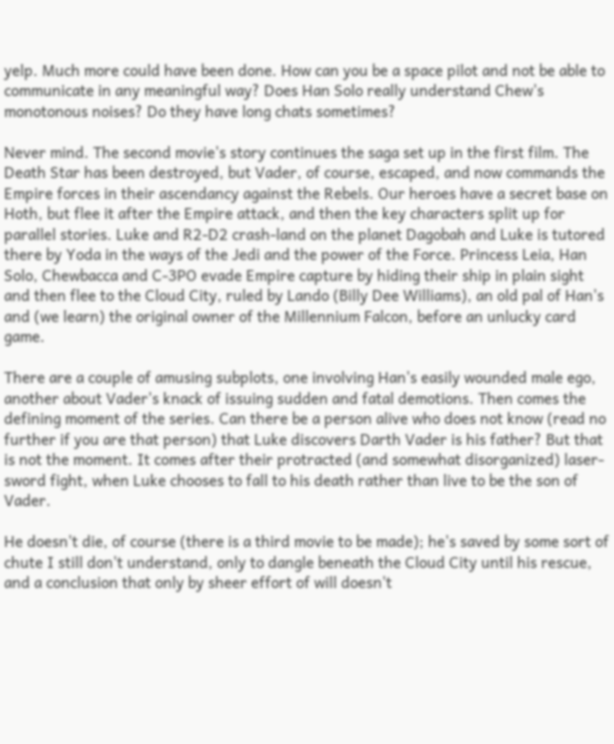yelp. Much more could have been done. How can you be a space pilot and not be able to communicate in any meaningful way? Does Han Solo really understand Chew's monotonous noises? Do they have long chats sometimes?

Never mind. The second movie's story continues the saga set up in the first film. The Death Star has been destroyed, but Vader, of course, escaped, and now commands the Empire forces in their ascendancy against the Rebels. Our heroes have a secret base on Hoth, but flee it after the Empire attack, and then the key characters split up for parallel stories. Luke and R2-D2 crash-land on the planet Dagobah and Luke is tutored there by Yoda in the ways of the Jedi and the power of the Force. Princess Leia, Han Solo, Chewbacca and C-3PO evade Empire capture by hiding their ship in plain sight and then flee to the Cloud City, ruled by Lando (Billy Dee Williams), an old pal of Han's and (we learn) the original owner of the Millennium Falcon, before an unlucky card game.

There are a couple of amusing subplots, one involving Han's easily wounded male ego, another about Vader's knack of issuing sudden and fatal demotions. Then comes the defining moment of the series. Can there be a person alive who does not know (read no further if you are that person) that Luke discovers Darth Vader is his father? But that is not the moment. It comes after their protracted (and somewhat disorganized) laser-sword fight, when Luke chooses to fall to his death rather than live to be the son of Vader.

He doesn't die, of course (there is a third movie to be made); he's saved by some sort of chute I still don't understand, only to dangle beneath the Cloud City until his rescue, and a conclusion that only by sheer effort of will doesn't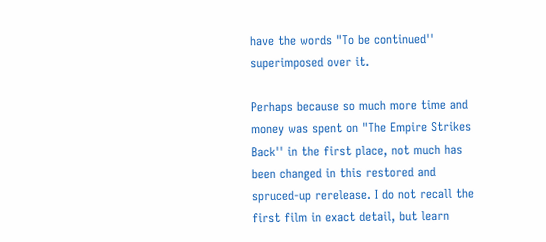have the words "To be continued'' superimposed over it.

Perhaps because so much more time and money was spent on "The Empire Strikes Back'' in the first place, not much has been changed in this restored and spruced-up rerelease. I do not recall the first film in exact detail, but learn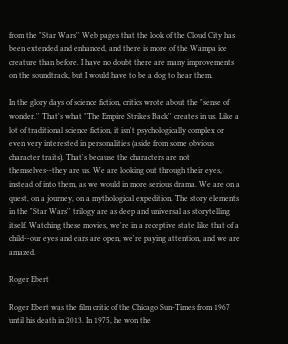from the "Star Wars'' Web pages that the look of the Cloud City has been extended and enhanced, and there is more of the Wampa ice creature than before. I have no doubt there are many improvements on the soundtrack, but I would have to be a dog to hear them.

In the glory days of science fiction, critics wrote about the "sense of wonder.'' That's what "The Empire Strikes Back'' creates in us. Like a lot of traditional science fiction, it isn't psychologically complex or even very interested in personalities (aside from some obvious character traits). That's because the characters are not themselves--they are us. We are looking out through their eyes, instead of into them, as we would in more serious drama. We are on a quest, on a journey, on a mythological expedition. The story elements in the "Star Wars'' trilogy are as deep and universal as storytelling itself. Watching these movies, we're in a receptive state like that of a child--our eyes and ears are open, we're paying attention, and we are amazed.

Roger Ebert

Roger Ebert was the film critic of the Chicago Sun-Times from 1967 until his death in 2013. In 1975, he won the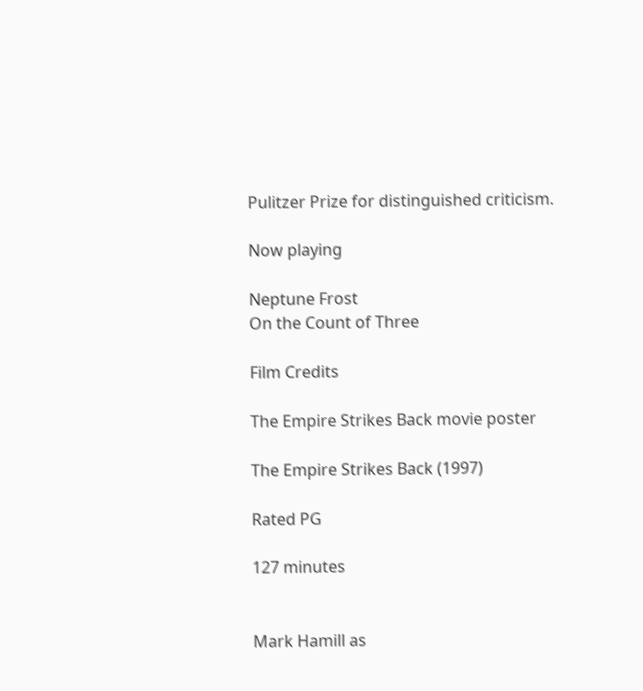Pulitzer Prize for distinguished criticism.

Now playing

Neptune Frost
On the Count of Three

Film Credits

The Empire Strikes Back movie poster

The Empire Strikes Back (1997)

Rated PG

127 minutes


Mark Hamill as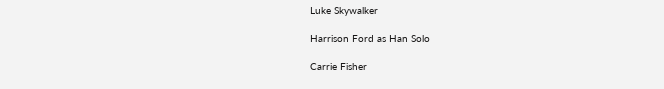Luke Skywalker

Harrison Ford as Han Solo

Carrie Fisher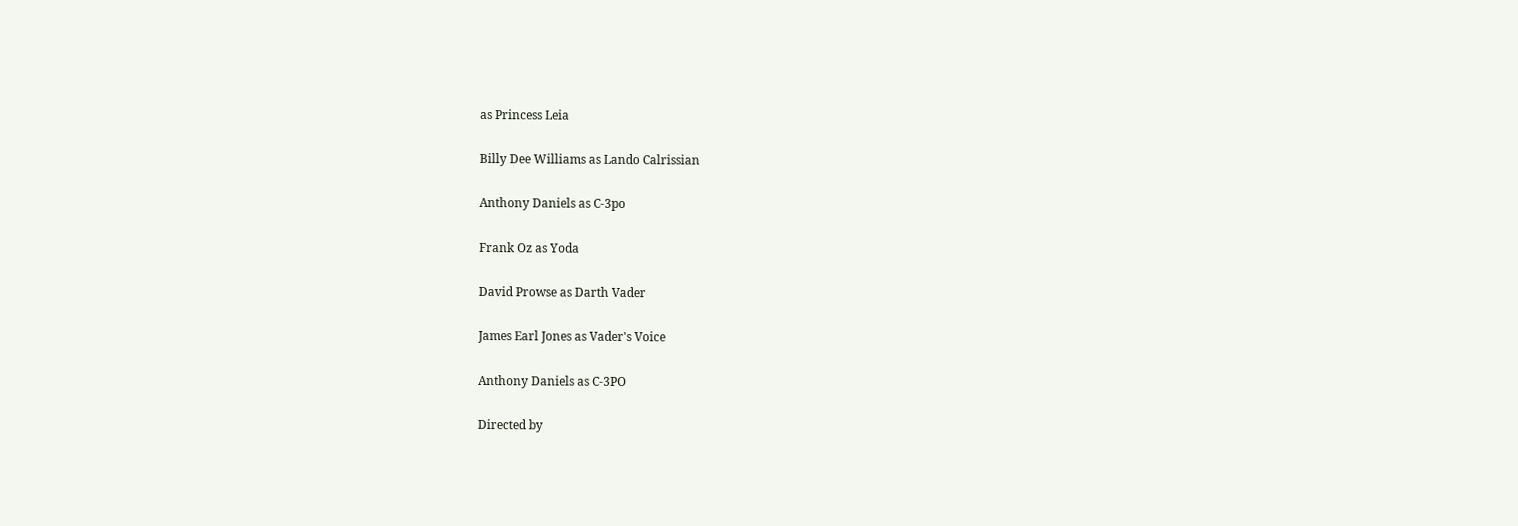as Princess Leia

Billy Dee Williams as Lando Calrissian

Anthony Daniels as C-3po

Frank Oz as Yoda

David Prowse as Darth Vader

James Earl Jones as Vader's Voice

Anthony Daniels as C-3PO

Directed by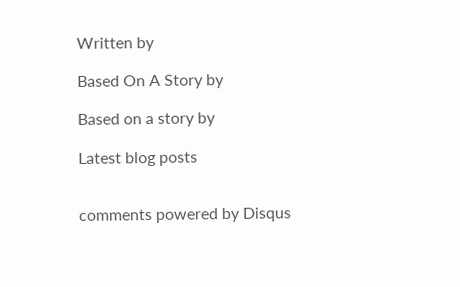Written by

Based On A Story by

Based on a story by

Latest blog posts


comments powered by Disqus